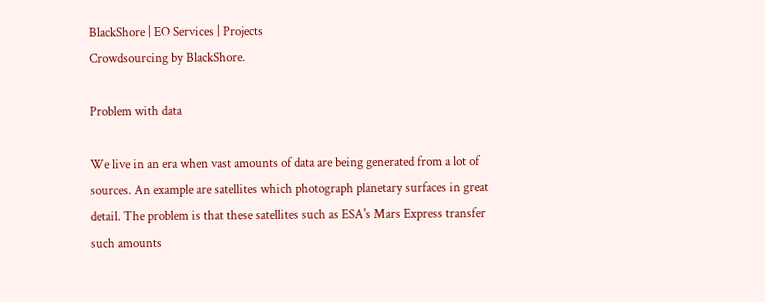BlackShore | EO Services | Projects
Crowdsourcing by BlackShore.

Problem with data

We live in an era when vast amounts of data are being generated from a lot of sources. An example are satellites which photograph planetary surfaces in great detail. The problem is that these satellites such as ESA's Mars Express transfer such amounts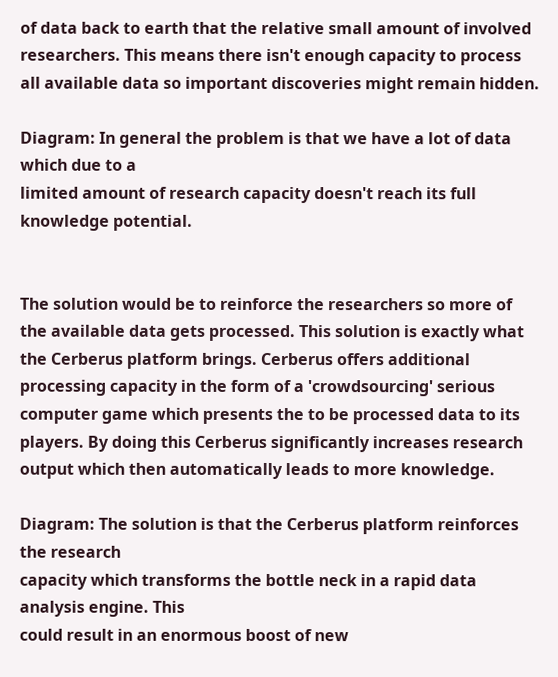of data back to earth that the relative small amount of involved researchers. This means there isn't enough capacity to process all available data so important discoveries might remain hidden.

Diagram: In general the problem is that we have a lot of data which due to a
limited amount of research capacity doesn't reach its full knowledge potential.


The solution would be to reinforce the researchers so more of the available data gets processed. This solution is exactly what the Cerberus platform brings. Cerberus offers additional processing capacity in the form of a 'crowdsourcing' serious computer game which presents the to be processed data to its players. By doing this Cerberus significantly increases research output which then automatically leads to more knowledge.

Diagram: The solution is that the Cerberus platform reinforces the research
capacity which transforms the bottle neck in a rapid data analysis engine. This
could result in an enormous boost of new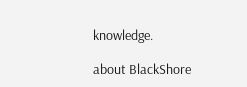knowledge.

about BlackShore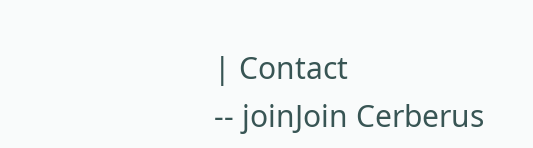| Contact
-- joinJoin Cerberus